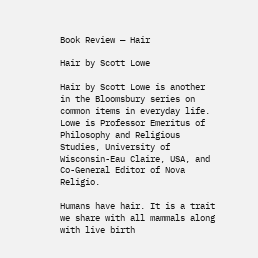Book Review — Hair

Hair by Scott Lowe

Hair by Scott Lowe is another in the Bloomsbury series on common items in everyday life. Lowe is Professor Emeritus of Philosophy and Religious Studies, University of Wisconsin-Eau Claire, USA, and Co-General Editor of Nova Religio.

Humans have hair. It is a trait we share with all mammals along with live birth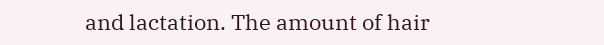and lactation. The amount of hair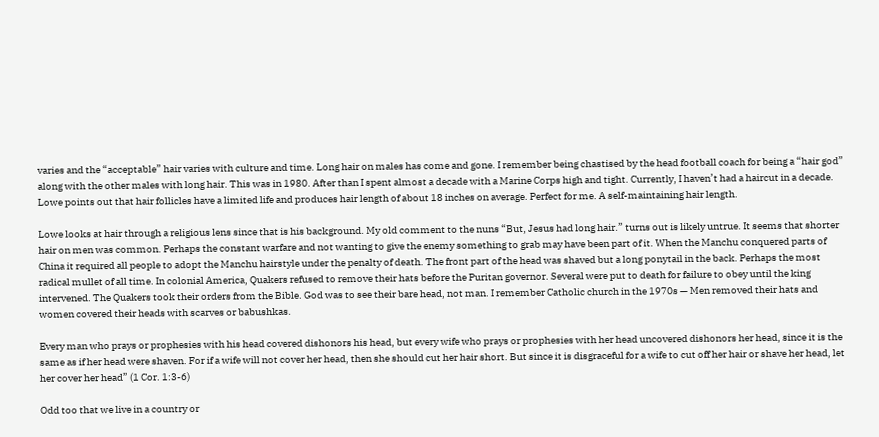varies and the “acceptable” hair varies with culture and time. Long hair on males has come and gone. I remember being chastised by the head football coach for being a “hair god” along with the other males with long hair. This was in 1980. After than I spent almost a decade with a Marine Corps high and tight. Currently, I haven’t had a haircut in a decade. Lowe points out that hair follicles have a limited life and produces hair length of about 18 inches on average. Perfect for me. A self-maintaining hair length.

Lowe looks at hair through a religious lens since that is his background. My old comment to the nuns “But, Jesus had long hair.” turns out is likely untrue. It seems that shorter hair on men was common. Perhaps the constant warfare and not wanting to give the enemy something to grab may have been part of it. When the Manchu conquered parts of China it required all people to adopt the Manchu hairstyle under the penalty of death. The front part of the head was shaved but a long ponytail in the back. Perhaps the most radical mullet of all time. In colonial America, Quakers refused to remove their hats before the Puritan governor. Several were put to death for failure to obey until the king intervened. The Quakers took their orders from the Bible. God was to see their bare head, not man. I remember Catholic church in the 1970s — Men removed their hats and women covered their heads with scarves or babushkas.

Every man who prays or prophesies with his head covered dishonors his head, but every wife who prays or prophesies with her head uncovered dishonors her head, since it is the same as if her head were shaven. For if a wife will not cover her head, then she should cut her hair short. But since it is disgraceful for a wife to cut off her hair or shave her head, let her cover her head” (1 Cor. 1:3-6)

Odd too that we live in a country or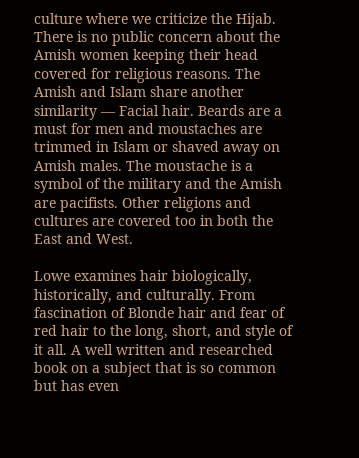culture where we criticize the Hijab. There is no public concern about the Amish women keeping their head covered for religious reasons. The Amish and Islam share another similarity — Facial hair. Beards are a must for men and moustaches are trimmed in Islam or shaved away on Amish males. The moustache is a symbol of the military and the Amish are pacifists. Other religions and cultures are covered too in both the East and West.

Lowe examines hair biologically, historically, and culturally. From fascination of Blonde hair and fear of red hair to the long, short, and style of it all. A well written and researched book on a subject that is so common but has even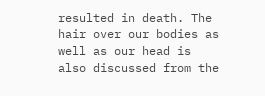resulted in death. The hair over our bodies as well as our head is also discussed from the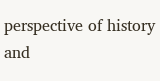perspective of history and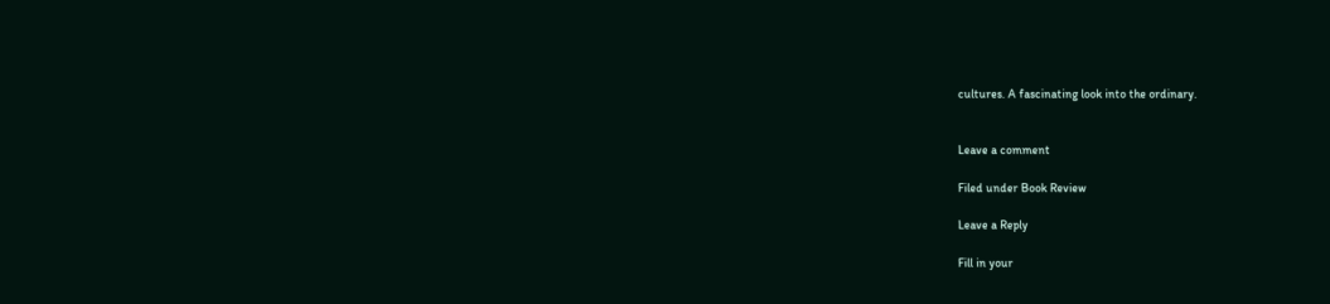cultures. A fascinating look into the ordinary.


Leave a comment

Filed under Book Review

Leave a Reply

Fill in your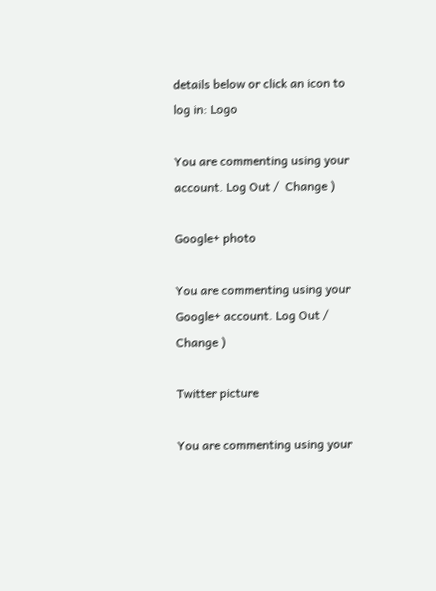details below or click an icon to log in: Logo

You are commenting using your account. Log Out /  Change )

Google+ photo

You are commenting using your Google+ account. Log Out /  Change )

Twitter picture

You are commenting using your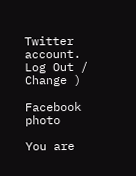Twitter account. Log Out /  Change )

Facebook photo

You are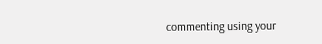commenting using your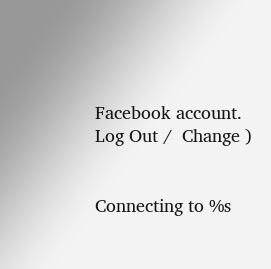Facebook account. Log Out /  Change )


Connecting to %s